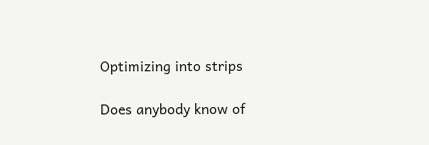Optimizing into strips

Does anybody know of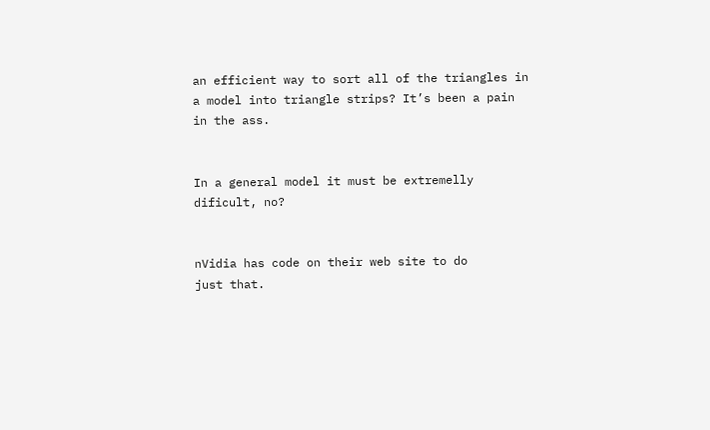an efficient way to sort all of the triangles in a model into triangle strips? It’s been a pain in the ass.


In a general model it must be extremelly dificult, no?


nVidia has code on their web site to do
just that.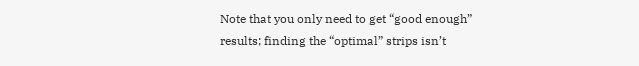Note that you only need to get “good enough”
results; finding the “optimal” strips isn’t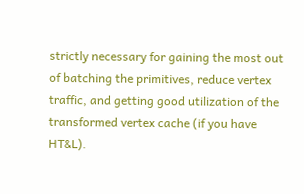strictly necessary for gaining the most out
of batching the primitives, reduce vertex
traffic, and getting good utilization of the
transformed vertex cache (if you have HT&L).